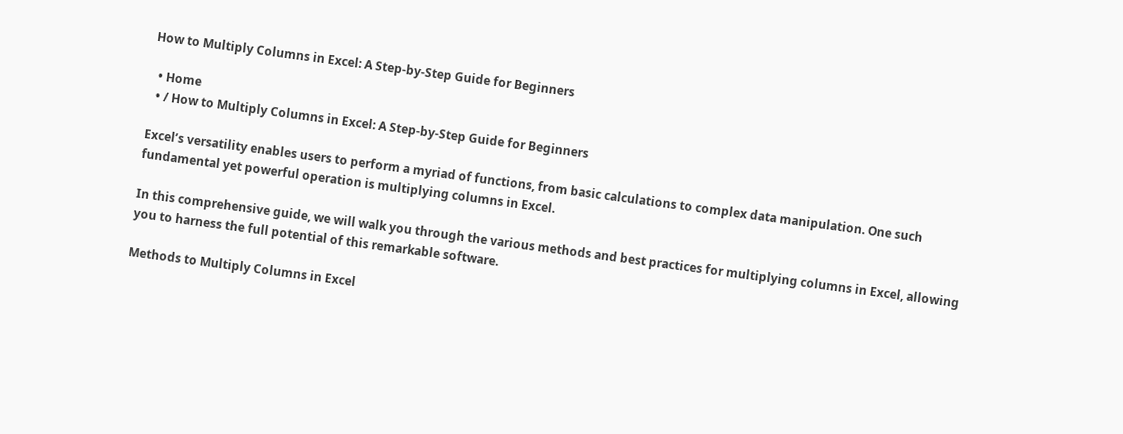How to Multiply Columns in Excel: A Step-by-Step Guide for Beginners

  • Home
  • / How to Multiply Columns in Excel: A Step-by-Step Guide for Beginners

Excel’s versatility enables users to perform a myriad of functions, from basic calculations to complex data manipulation. One such fundamental yet powerful operation is multiplying columns in Excel.

In this comprehensive guide, we will walk you through the various methods and best practices for multiplying columns in Excel, allowing you to harness the full potential of this remarkable software.

Methods to Multiply Columns in Excel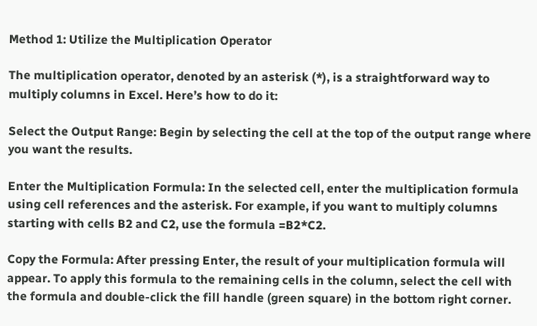Method 1: Utilize the Multiplication Operator

The multiplication operator, denoted by an asterisk (*), is a straightforward way to multiply columns in Excel. Here’s how to do it:

Select the Output Range: Begin by selecting the cell at the top of the output range where you want the results.

Enter the Multiplication Formula: In the selected cell, enter the multiplication formula using cell references and the asterisk. For example, if you want to multiply columns starting with cells B2 and C2, use the formula =B2*C2.

Copy the Formula: After pressing Enter, the result of your multiplication formula will appear. To apply this formula to the remaining cells in the column, select the cell with the formula and double-click the fill handle (green square) in the bottom right corner.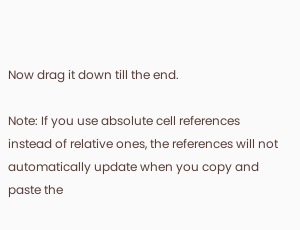Now drag it down till the end.

Note: If you use absolute cell references instead of relative ones, the references will not automatically update when you copy and paste the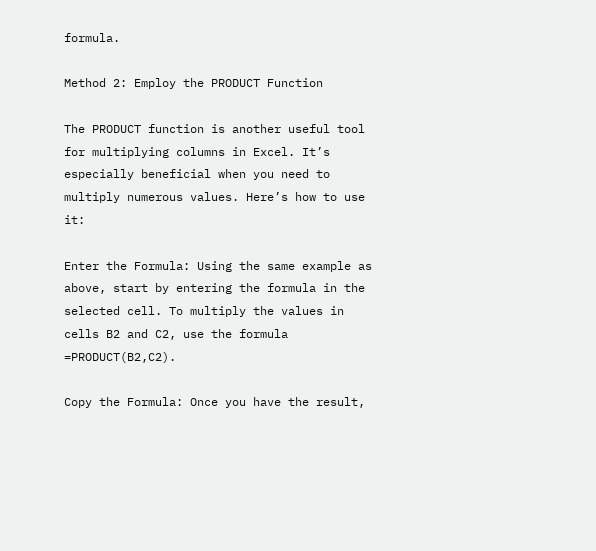formula.

Method 2: Employ the PRODUCT Function

The PRODUCT function is another useful tool for multiplying columns in Excel. It’s especially beneficial when you need to multiply numerous values. Here’s how to use it:

Enter the Formula: Using the same example as above, start by entering the formula in the selected cell. To multiply the values in cells B2 and C2, use the formula =PRODUCT(B2,C2).

Copy the Formula: Once you have the result,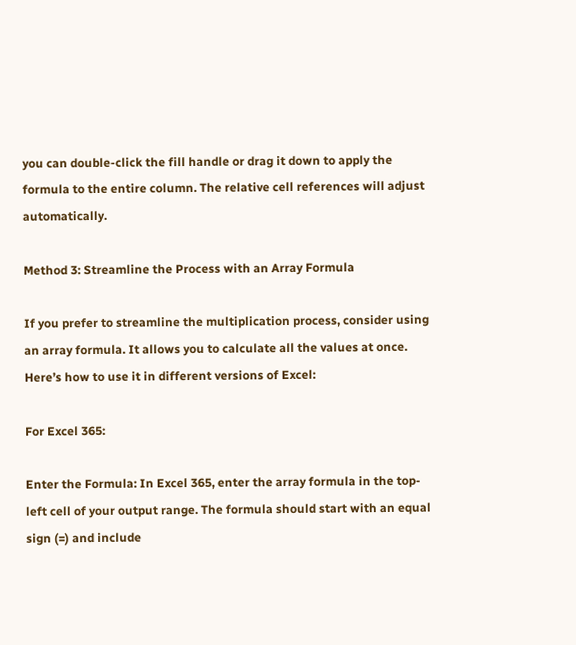you can double-click the fill handle or drag it down to apply the formula to the entire column. The relative cell references will adjust automatically.

Method 3: Streamline the Process with an Array Formula

If you prefer to streamline the multiplication process, consider using an array formula. It allows you to calculate all the values at once. Here’s how to use it in different versions of Excel:

For Excel 365:

Enter the Formula: In Excel 365, enter the array formula in the top-left cell of your output range. The formula should start with an equal sign (=) and include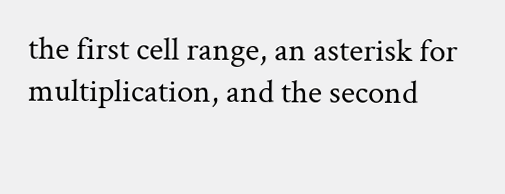the first cell range, an asterisk for multiplication, and the second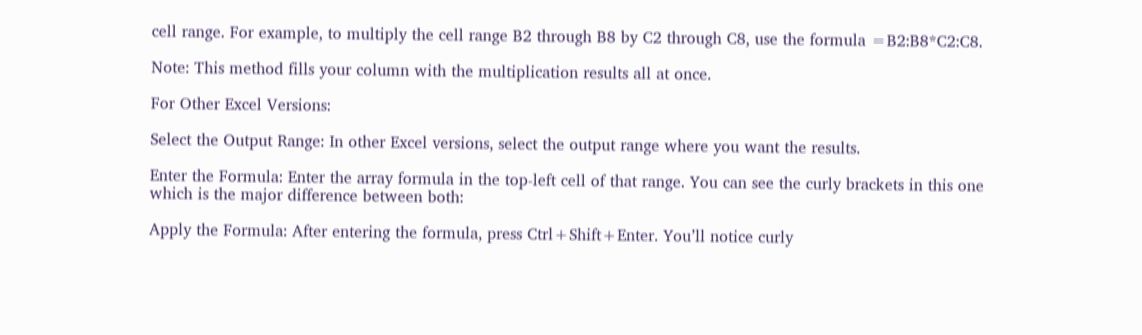cell range. For example, to multiply the cell range B2 through B8 by C2 through C8, use the formula =B2:B8*C2:C8.

Note: This method fills your column with the multiplication results all at once.

For Other Excel Versions:

Select the Output Range: In other Excel versions, select the output range where you want the results.

Enter the Formula: Enter the array formula in the top-left cell of that range. You can see the curly brackets in this one which is the major difference between both:

Apply the Formula: After entering the formula, press Ctrl+Shift+Enter. You’ll notice curly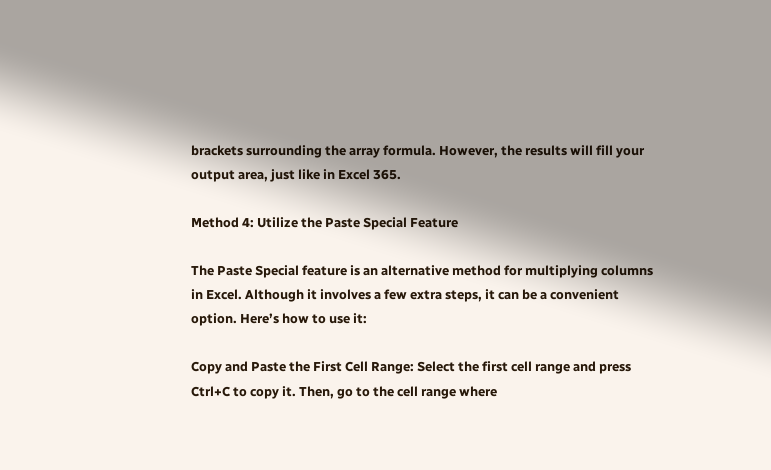brackets surrounding the array formula. However, the results will fill your output area, just like in Excel 365.

Method 4: Utilize the Paste Special Feature

The Paste Special feature is an alternative method for multiplying columns in Excel. Although it involves a few extra steps, it can be a convenient option. Here’s how to use it:

Copy and Paste the First Cell Range: Select the first cell range and press Ctrl+C to copy it. Then, go to the cell range where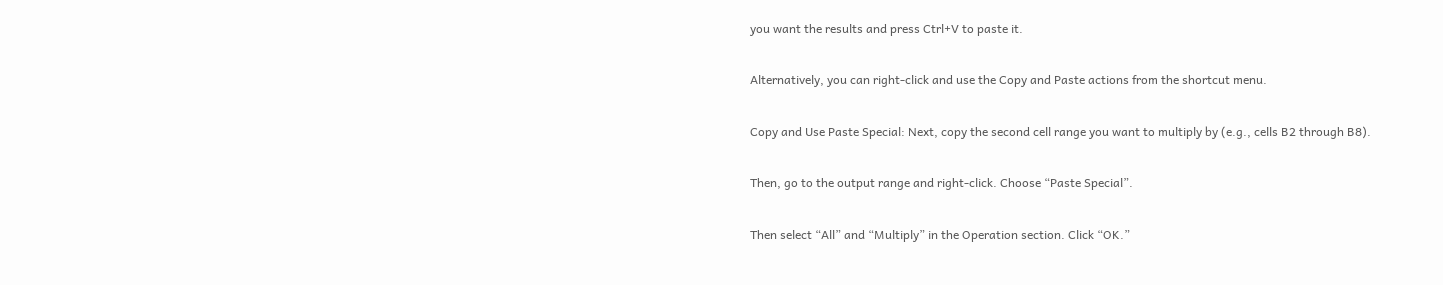you want the results and press Ctrl+V to paste it.

Alternatively, you can right-click and use the Copy and Paste actions from the shortcut menu.

Copy and Use Paste Special: Next, copy the second cell range you want to multiply by (e.g., cells B2 through B8).

Then, go to the output range and right-click. Choose “Paste Special”.

Then select “All” and “Multiply” in the Operation section. Click “OK.”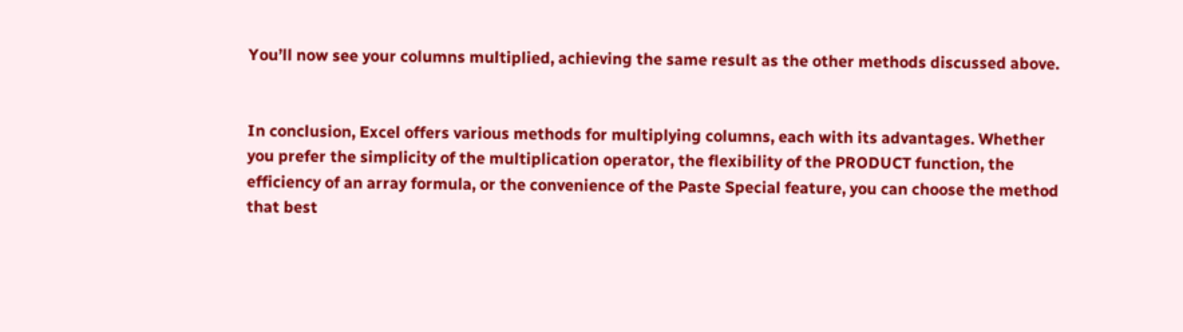You’ll now see your columns multiplied, achieving the same result as the other methods discussed above.


In conclusion, Excel offers various methods for multiplying columns, each with its advantages. Whether you prefer the simplicity of the multiplication operator, the flexibility of the PRODUCT function, the efficiency of an array formula, or the convenience of the Paste Special feature, you can choose the method that best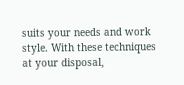suits your needs and work style. With these techniques at your disposal,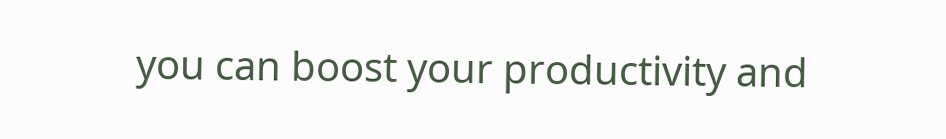you can boost your productivity and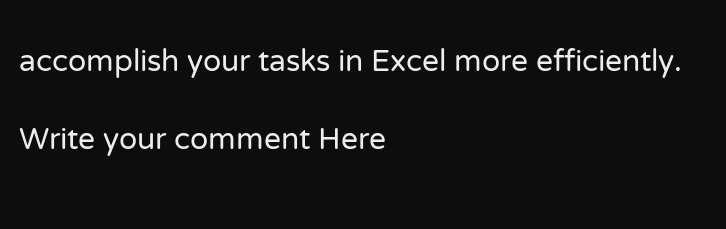accomplish your tasks in Excel more efficiently.

Write your comment Here